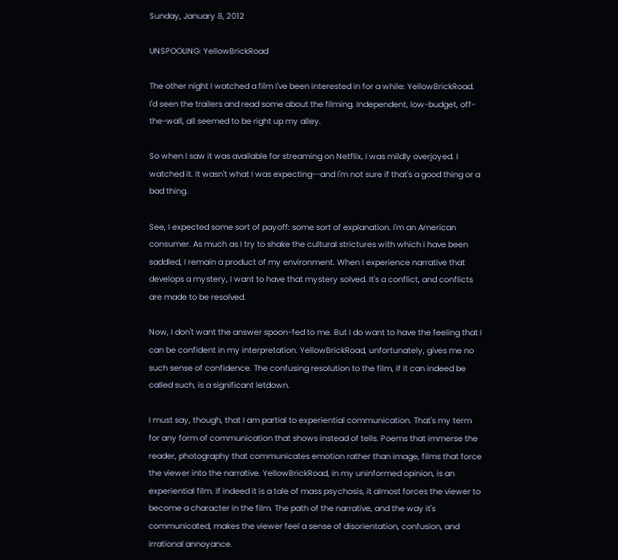Sunday, January 8, 2012

UNSPOOLING: YellowBrickRoad

The other night I watched a film I've been interested in for a while: YellowBrickRoad. I'd seen the trailers and read some about the filming. Independent, low-budget, off-the-wall, all seemed to be right up my alley.

So when I saw it was available for streaming on Netflix, I was mildly overjoyed. I watched it. It wasn't what I was expecting--and I'm not sure if that's a good thing or a bad thing.

See, I expected some sort of payoff: some sort of explanation. I'm an American consumer. As much as I try to shake the cultural strictures with which I have been saddled, I remain a product of my environment. When I experience narrative that develops a mystery, I want to have that mystery solved. It's a conflict, and conflicts are made to be resolved.

Now, I don't want the answer spoon-fed to me. But I do want to have the feeling that I can be confident in my interpretation. YellowBrickRoad, unfortunately, gives me no such sense of confidence. The confusing resolution to the film, if it can indeed be called such, is a significant letdown.

I must say, though, that I am partial to experiential communication. That's my term for any form of communication that shows instead of tells. Poems that immerse the reader, photography that communicates emotion rather than image, films that force the viewer into the narrative. YellowBrickRoad, in my uninformed opinion, is an experiential film. If indeed it is a tale of mass psychosis, it almost forces the viewer to become a character in the film. The path of the narrative, and the way it's communicated, makes the viewer feel a sense of disorientation, confusion, and irrational annoyance.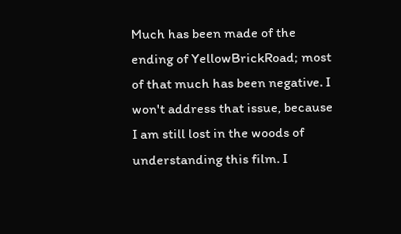Much has been made of the ending of YellowBrickRoad; most of that much has been negative. I won't address that issue, because I am still lost in the woods of understanding this film. I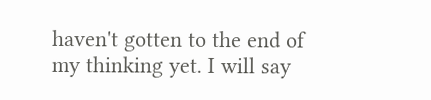haven't gotten to the end of my thinking yet. I will say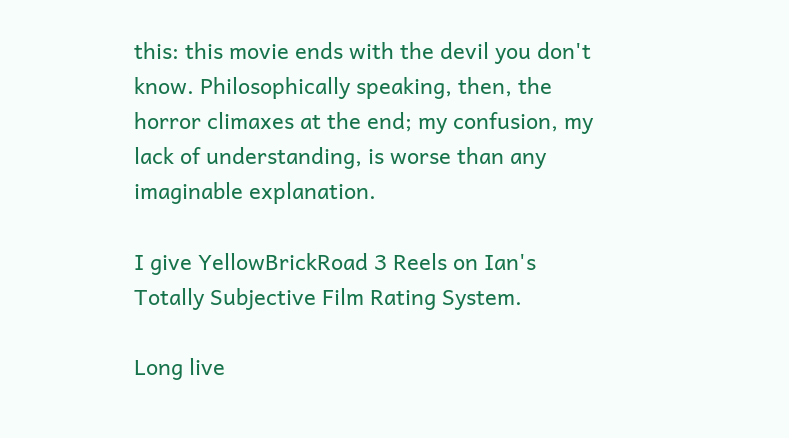this: this movie ends with the devil you don't know. Philosophically speaking, then, the horror climaxes at the end; my confusion, my lack of understanding, is worse than any imaginable explanation.

I give YellowBrickRoad 3 Reels on Ian's Totally Subjective Film Rating System.

Long live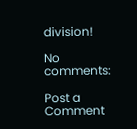division!

No comments:

Post a Comment